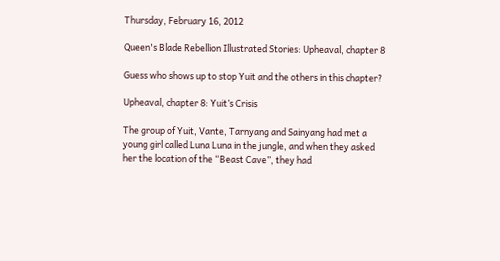Thursday, February 16, 2012

Queen's Blade Rebellion Illustrated Stories: Upheaval, chapter 8

Guess who shows up to stop Yuit and the others in this chapter?

Upheaval, chapter 8: Yuit’s Crisis

The group of Yuit, Vante, Tarnyang and Sainyang had met a young girl called Luna Luna in the jungle, and when they asked her the location of the “Beast Cave”, they had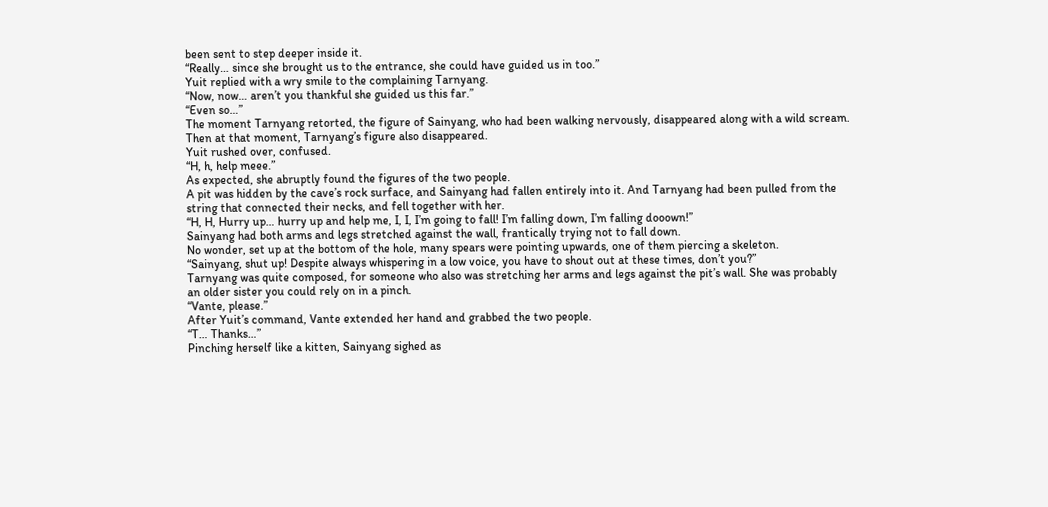been sent to step deeper inside it.
“Really… since she brought us to the entrance, she could have guided us in too.”
Yuit replied with a wry smile to the complaining Tarnyang.
“Now, now… aren’t you thankful she guided us this far.”
“Even so…”
The moment Tarnyang retorted, the figure of Sainyang, who had been walking nervously, disappeared along with a wild scream.
Then at that moment, Tarnyang’s figure also disappeared.
Yuit rushed over, confused.
“H, h, help meee.”
As expected, she abruptly found the figures of the two people.
A pit was hidden by the cave’s rock surface, and Sainyang had fallen entirely into it. And Tarnyang had been pulled from the string that connected their necks, and fell together with her.
“H, H, Hurry up… hurry up and help me, I, I, I’m going to fall! I’m falling down, I’m falling dooown!”
Sainyang had both arms and legs stretched against the wall, frantically trying not to fall down.
No wonder, set up at the bottom of the hole, many spears were pointing upwards, one of them piercing a skeleton.
“Sainyang, shut up! Despite always whispering in a low voice, you have to shout out at these times, don’t you?”
Tarnyang was quite composed, for someone who also was stretching her arms and legs against the pit’s wall. She was probably an older sister you could rely on in a pinch.
“Vante, please.”
After Yuit’s command, Vante extended her hand and grabbed the two people.
“T… Thanks…”
Pinching herself like a kitten, Sainyang sighed as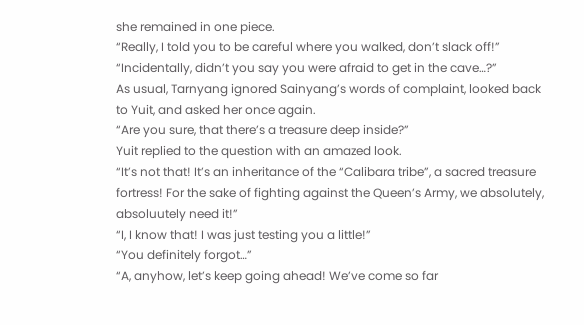she remained in one piece.
“Really, I told you to be careful where you walked, don’t slack off!”
“Incidentally, didn’t you say you were afraid to get in the cave…?”
As usual, Tarnyang ignored Sainyang’s words of complaint, looked back to Yuit, and asked her once again.
“Are you sure, that there’s a treasure deep inside?”
Yuit replied to the question with an amazed look.
“It’s not that! It’s an inheritance of the “Calibara tribe”, a sacred treasure fortress! For the sake of fighting against the Queen’s Army, we absolutely, absoluutely need it!”
“I, I know that! I was just testing you a little!”
“You definitely forgot…”
“A, anyhow, let’s keep going ahead! We’ve come so far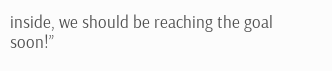inside, we should be reaching the goal soon!”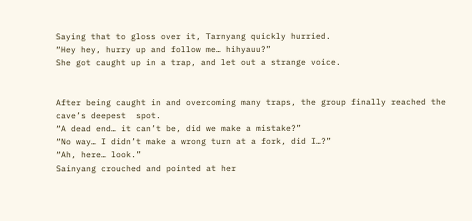Saying that to gloss over it, Tarnyang quickly hurried.
“Hey hey, hurry up and follow me… hihyauu?”
She got caught up in a trap, and let out a strange voice.


After being caught in and overcoming many traps, the group finally reached the cave’s deepest  spot.
“A dead end… it can’t be, did we make a mistake?”
“No way… I didn’t make a wrong turn at a fork, did I…?”
“Ah, here… look.”
Sainyang crouched and pointed at her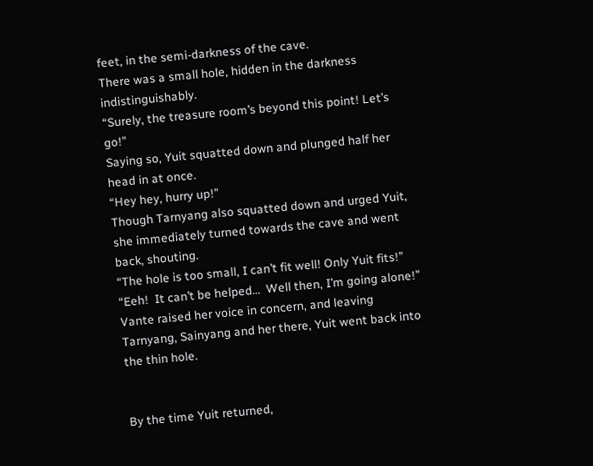feet, in the semi-darkness of the cave.
There was a small hole, hidden in the darkness indistinguishably.
“Surely, the treasure room’s beyond this point! Let’s go!”
Saying so, Yuit squatted down and plunged half her head in at once.
“Hey hey, hurry up!”
Though Tarnyang also squatted down and urged Yuit, she immediately turned towards the cave and went back, shouting.
“The hole is too small, I can’t fit well! Only Yuit fits!”
“Eeh!  It can’t be helped…  Well then, I’m going alone!”
Vante raised her voice in concern, and leaving Tarnyang, Sainyang and her there, Yuit went back into the thin hole.


By the time Yuit returned,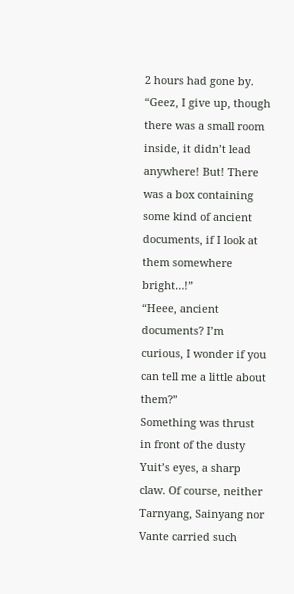2 hours had gone by.
“Geez, I give up, though there was a small room inside, it didn’t lead anywhere! But! There was a box containing some kind of ancient documents, if I look at them somewhere bright…!”
“Heee, ancient documents? I’m curious, I wonder if you can tell me a little about them?”
Something was thrust in front of the dusty Yuit’s eyes, a sharp claw. Of course, neither Tarnyang, Sainyang nor Vante carried such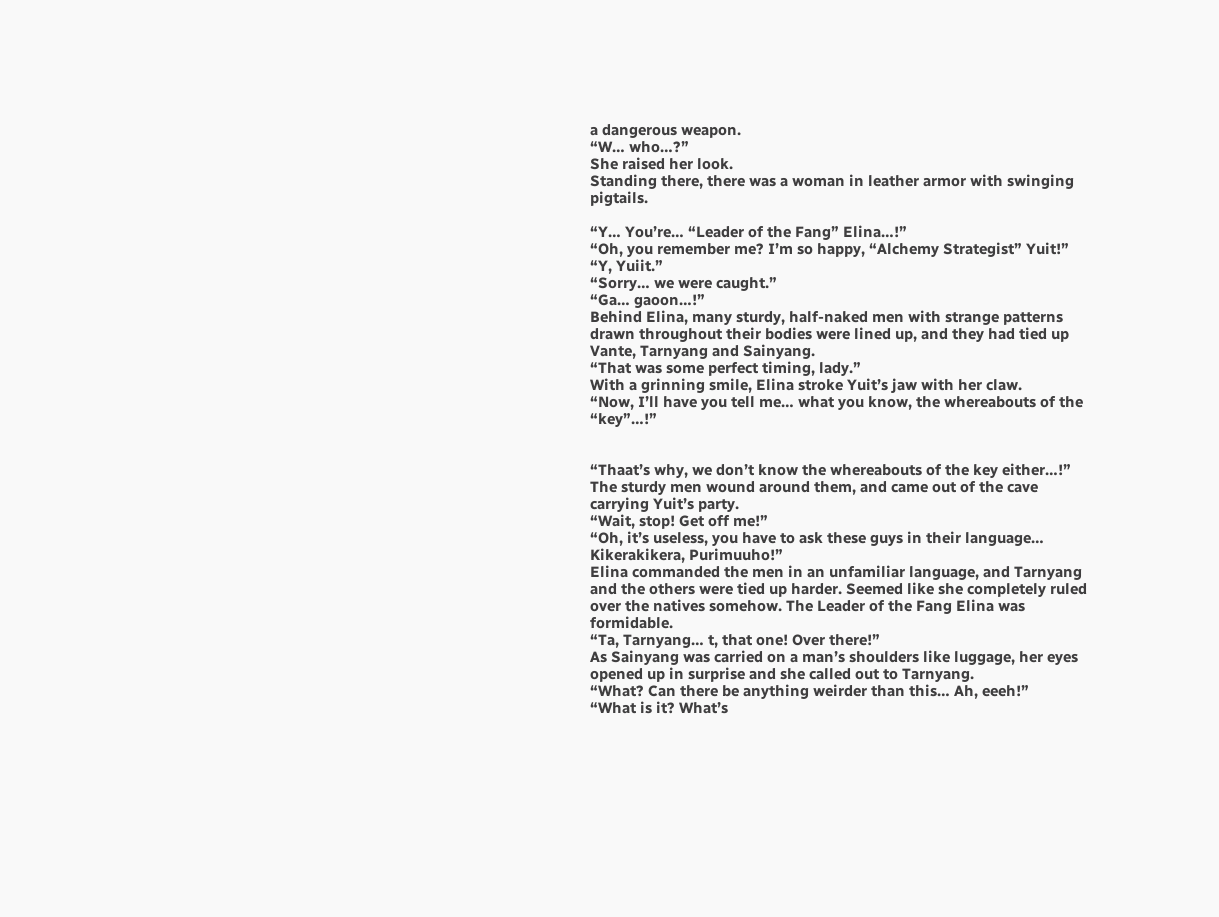a dangerous weapon.
“W… who…?”
She raised her look.
Standing there, there was a woman in leather armor with swinging pigtails.

“Y… You’re… “Leader of the Fang” Elina…!”
“Oh, you remember me? I’m so happy, “Alchemy Strategist” Yuit!”
“Y, Yuiit.”
“Sorry… we were caught.”
“Ga… gaoon…!”
Behind Elina, many sturdy, half-naked men with strange patterns drawn throughout their bodies were lined up, and they had tied up Vante, Tarnyang and Sainyang.
“That was some perfect timing, lady.”
With a grinning smile, Elina stroke Yuit’s jaw with her claw.
“Now, I’ll have you tell me… what you know, the whereabouts of the “key”…!”


“Thaat’s why, we don’t know the whereabouts of the key either…!”
The sturdy men wound around them, and came out of the cave carrying Yuit’s party.
“Wait, stop! Get off me!”
“Oh, it’s useless, you have to ask these guys in their language… Kikerakikera, Purimuuho!”
Elina commanded the men in an unfamiliar language, and Tarnyang and the others were tied up harder. Seemed like she completely ruled over the natives somehow. The Leader of the Fang Elina was formidable.
“Ta, Tarnyang… t, that one! Over there!”
As Sainyang was carried on a man’s shoulders like luggage, her eyes opened up in surprise and she called out to Tarnyang.
“What? Can there be anything weirder than this… Ah, eeeh!”
“What is it? What’s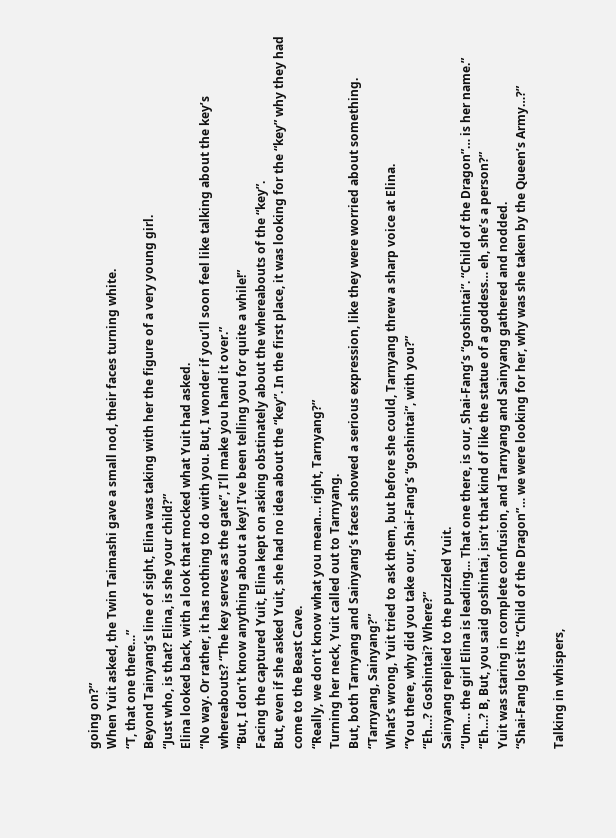going on?”
When Yuit asked, the Twin Taimashi gave a small nod, their faces turning white.
“T, that one there…”
Beyond Tainyang’s line of sight, Elina was taking with her the figure of a very young girl.
“Just who, is that? Elina, is she your child?”
Elina looked back, with a look that mocked what Yuit had asked.
“No way. Or rather, it has nothing to do with you. But, I wonder if you’ll soon feel like talking about the key’s whereabouts? “The key serves as the gate”, I’ll make you hand it over.”
“But, I don’t know anything about a key! I’ve been telling you for quite a while!”
Facing the captured Yuit, Elina kept on asking obstinately about the whereabouts of the “key”.
But, even if she asked Yuit, she had no idea about the “key”. In the first place, it was looking for the “key” why they had come to the Beast Cave.
“Really, we don’t know what you mean… right, Tarnyang?”
Turning her neck, Yuit called out to Tarnyang.
But, both Tarnyang and Sainyang’s faces showed a serious expression, like they were worried about something.
“Tarnyang, Sainyang?”
What’s wrong, Yuit tried to ask them, but before she could, Tarnyang threw a sharp voice at Elina.
“You there, why did you take our, Shai-Fang’s “goshintai”, with you?”
“Eh…? Goshintai? Where?”
Sainyang replied to the puzzled Yuit.
“Um… the girl Elina is leading… That one there, is our, Shai-Fang’s “goshintai”. “Child of the Dragon”… is her name.”
“Eh…? B, But, you said goshintai, isn’t that kind of like the statue of a goddess… eh, she’s a person?”
Yuit was staring in complete confusion, and Tarnyang and Sainyang gathered and nodded.
“Shai-Fang lost its “Child of the Dragon”… we were looking for her, why was she taken by the Queen’s Army…?”

Talking in whispers,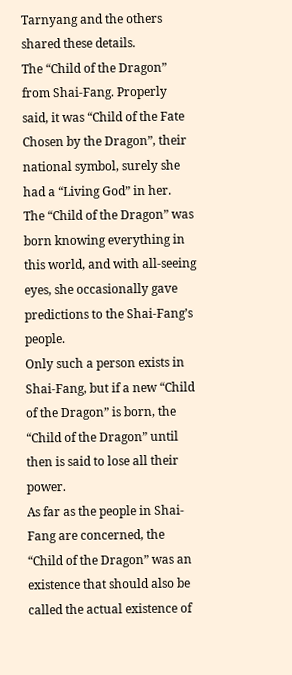Tarnyang and the others shared these details.
The “Child of the Dragon” from Shai-Fang. Properly said, it was “Child of the Fate Chosen by the Dragon”, their national symbol, surely she had a “Living God” in her.
The “Child of the Dragon” was born knowing everything in this world, and with all-seeing eyes, she occasionally gave predictions to the Shai-Fang’s people.
Only such a person exists in Shai-Fang, but if a new “Child of the Dragon” is born, the “Child of the Dragon” until then is said to lose all their power.
As far as the people in Shai-Fang are concerned, the “Child of the Dragon” was an existence that should also be called the actual existence of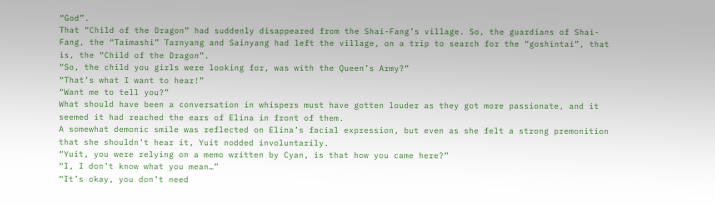“God”.
That “Child of the Dragon” had suddenly disappeared from the Shai-Fang’s village. So, the guardians of Shai-Fang, the “Taimashi” Tarnyang and Sainyang had left the village, on a trip to search for the “goshintai”, that is, the “Child of the Dragon”.
“So, the child you girls were looking for, was with the Queen’s Army?”
“That’s what I want to hear!”
“Want me to tell you?”
What should have been a conversation in whispers must have gotten louder as they got more passionate, and it seemed it had reached the ears of Elina in front of them.
A somewhat demonic smile was reflected on Elina’s facial expression, but even as she felt a strong premonition that she shouldn’t hear it, Yuit nodded involuntarily.
“Yuit, you were relying on a memo written by Cyan, is that how you came here?”
“I, I don’t know what you mean…”
“It’s okay, you don’t need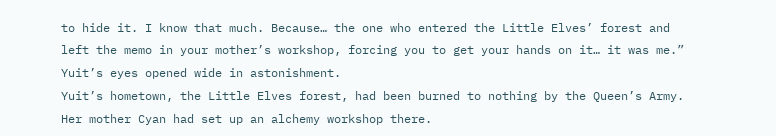to hide it. I know that much. Because… the one who entered the Little Elves’ forest and left the memo in your mother’s workshop, forcing you to get your hands on it… it was me.”
Yuit’s eyes opened wide in astonishment.
Yuit’s hometown, the Little Elves forest, had been burned to nothing by the Queen’s Army.
Her mother Cyan had set up an alchemy workshop there.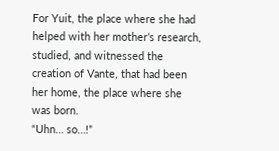For Yuit, the place where she had helped with her mother’s research, studied, and witnessed the creation of Vante, that had been her home, the place where she was born.
“Uhn… so…!”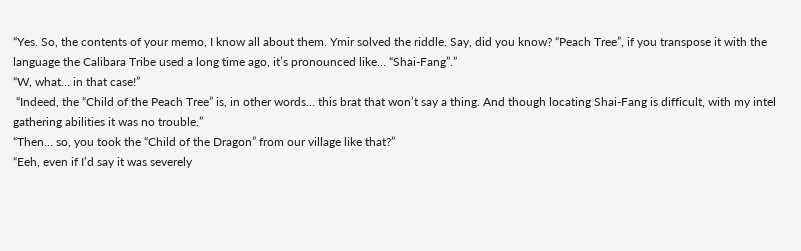“Yes. So, the contents of your memo, I know all about them. Ymir solved the riddle. Say, did you know? “Peach Tree”, if you transpose it with the language the Calibara Tribe used a long time ago, it’s pronounced like… “Shai-Fang”.”
“W, what… in that case!”
 “Indeed, the “Child of the Peach Tree” is, in other words… this brat that won’t say a thing. And though locating Shai-Fang is difficult, with my intel gathering abilities it was no trouble.”
“Then… so, you took the “Child of the Dragon” from our village like that?”
“Eeh, even if I’d say it was severely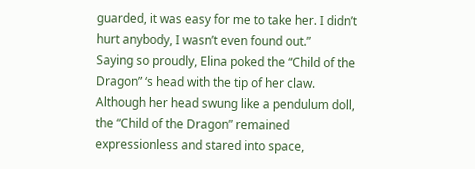guarded, it was easy for me to take her. I didn’t hurt anybody, I wasn’t even found out.”
Saying so proudly, Elina poked the “Child of the Dragon” ‘s head with the tip of her claw.
Although her head swung like a pendulum doll, the “Child of the Dragon” remained expressionless and stared into space,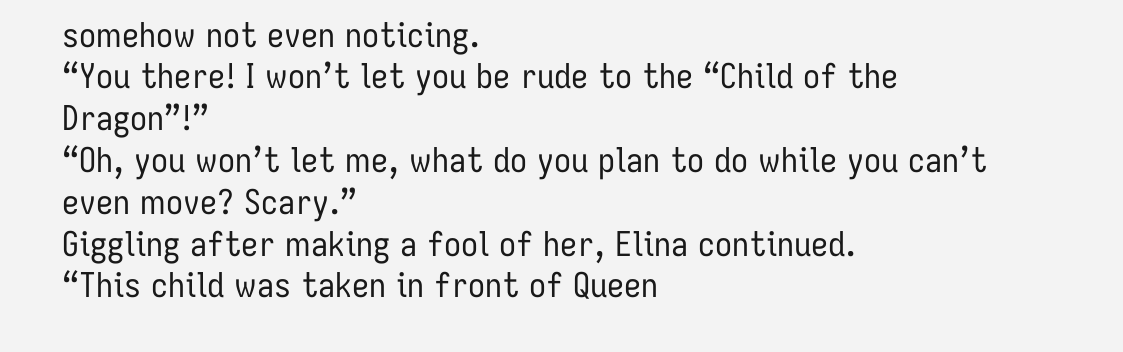somehow not even noticing.
“You there! I won’t let you be rude to the “Child of the Dragon”!”
“Oh, you won’t let me, what do you plan to do while you can’t even move? Scary.”
Giggling after making a fool of her, Elina continued.
“This child was taken in front of Queen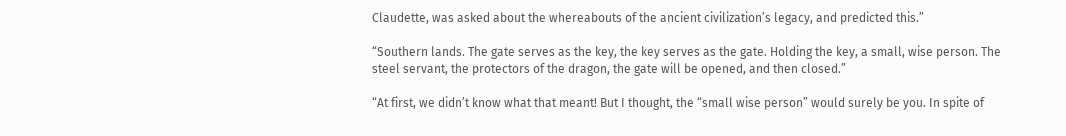Claudette, was asked about the whereabouts of the ancient civilization’s legacy, and predicted this.”

“Southern lands. The gate serves as the key, the key serves as the gate. Holding the key, a small, wise person. The steel servant, the protectors of the dragon, the gate will be opened, and then closed.”

“At first, we didn’t know what that meant! But I thought, the “small wise person” would surely be you. In spite of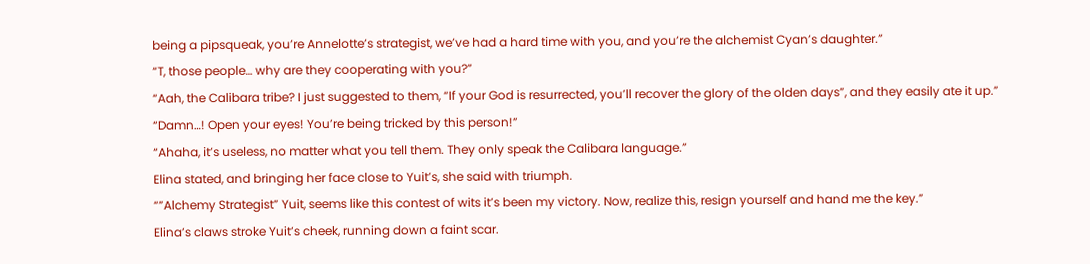being a pipsqueak, you’re Annelotte’s strategist, we’ve had a hard time with you, and you’re the alchemist Cyan’s daughter.”
“T, those people… why are they cooperating with you?”
“Aah, the Calibara tribe? I just suggested to them, “If your God is resurrected, you’ll recover the glory of the olden days”, and they easily ate it up.”
“Damn…! Open your eyes! You’re being tricked by this person!”
“Ahaha, it’s useless, no matter what you tell them. They only speak the Calibara language.”
Elina stated, and bringing her face close to Yuit’s, she said with triumph.
“”Alchemy Strategist” Yuit, seems like this contest of wits it’s been my victory. Now, realize this, resign yourself and hand me the key.”
Elina’s claws stroke Yuit’s cheek, running down a faint scar.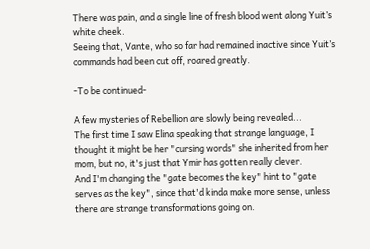There was pain, and a single line of fresh blood went along Yuit’s white cheek.
Seeing that, Vante, who so far had remained inactive since Yuit’s commands had been cut off, roared greatly.

-To be continued-

A few mysteries of Rebellion are slowly being revealed...
The first time I saw Elina speaking that strange language, I thought it might be her "cursing words" she inherited from her mom, but no, it's just that Ymir has gotten really clever.
And I'm changing the "gate becomes the key" hint to "gate serves as the key", since that'd kinda make more sense, unless there are strange transformations going on.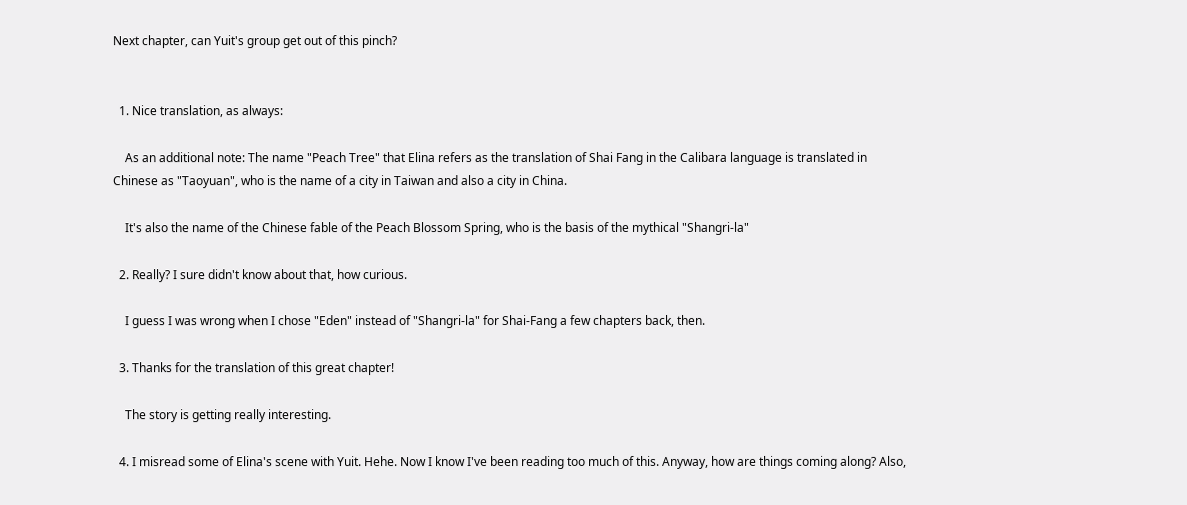Next chapter, can Yuit's group get out of this pinch?


  1. Nice translation, as always:

    As an additional note: The name "Peach Tree" that Elina refers as the translation of Shai Fang in the Calibara language is translated in Chinese as "Taoyuan", who is the name of a city in Taiwan and also a city in China.

    It's also the name of the Chinese fable of the Peach Blossom Spring, who is the basis of the mythical "Shangri-la"

  2. Really? I sure didn't know about that, how curious.

    I guess I was wrong when I chose "Eden" instead of "Shangri-la" for Shai-Fang a few chapters back, then.

  3. Thanks for the translation of this great chapter!

    The story is getting really interesting.

  4. I misread some of Elina's scene with Yuit. Hehe. Now I know I've been reading too much of this. Anyway, how are things coming along? Also,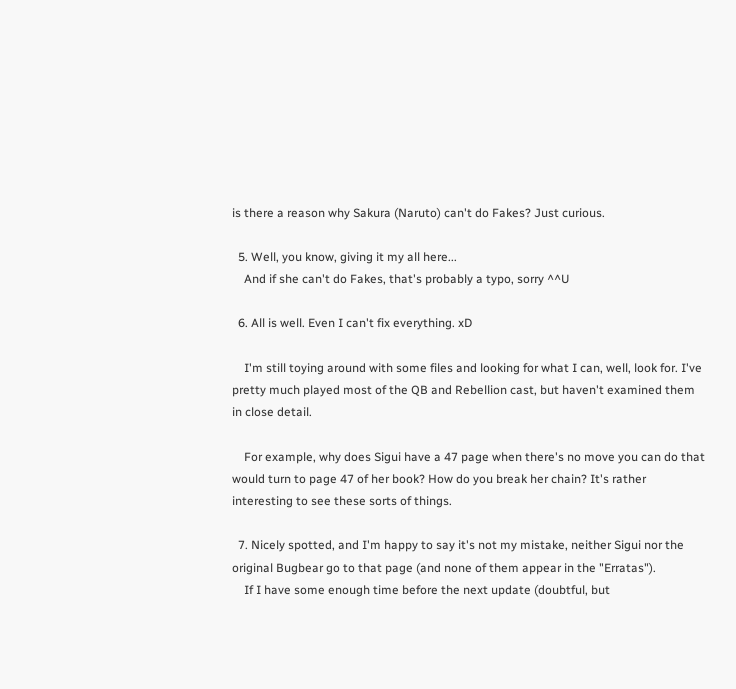is there a reason why Sakura (Naruto) can't do Fakes? Just curious.

  5. Well, you know, giving it my all here...
    And if she can't do Fakes, that's probably a typo, sorry ^^U

  6. All is well. Even I can't fix everything. xD

    I'm still toying around with some files and looking for what I can, well, look for. I've pretty much played most of the QB and Rebellion cast, but haven't examined them in close detail.

    For example, why does Sigui have a 47 page when there's no move you can do that would turn to page 47 of her book? How do you break her chain? It's rather interesting to see these sorts of things.

  7. Nicely spotted, and I'm happy to say it's not my mistake, neither Sigui nor the original Bugbear go to that page (and none of them appear in the "Erratas").
    If I have some enough time before the next update (doubtful, but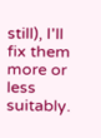still), I'll fix them more or less suitably.